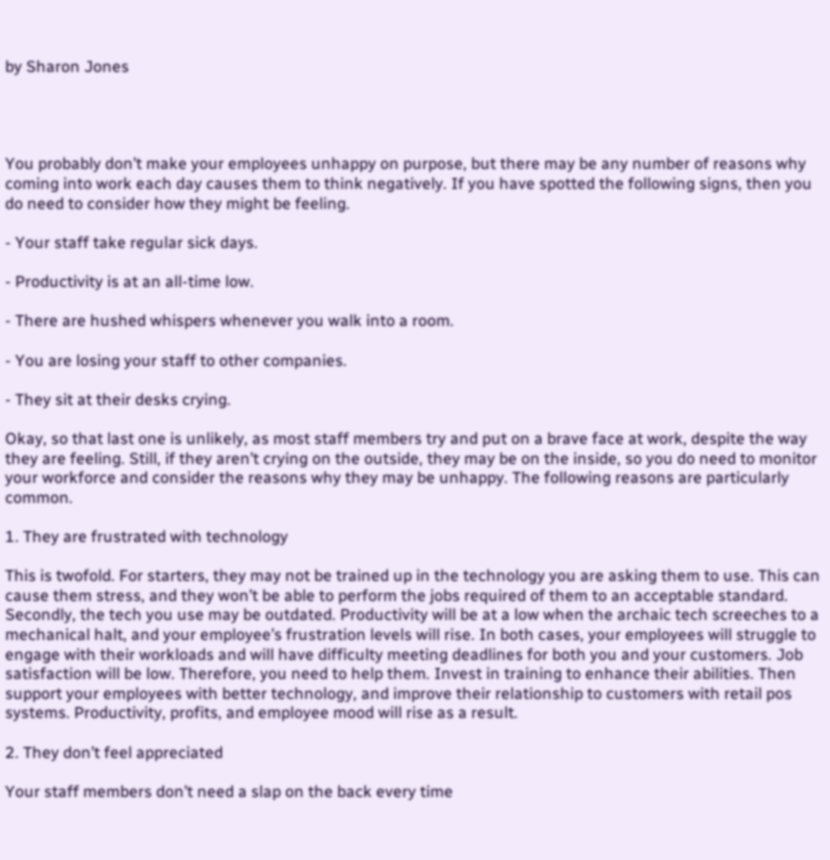by Sharon Jones




You probably don’t make your employees unhappy on purpose, but there may be any number of reasons why coming into work each day causes them to think negatively. If you have spotted the following signs, then you do need to consider how they might be feeling.

- Your staff take regular sick days.

- Productivity is at an all-time low.

- There are hushed whispers whenever you walk into a room.

- You are losing your staff to other companies.

- They sit at their desks crying.

Okay, so that last one is unlikely, as most staff members try and put on a brave face at work, despite the way they are feeling. Still, if they aren’t crying on the outside, they may be on the inside, so you do need to monitor your workforce and consider the reasons why they may be unhappy. The following reasons are particularly common.

1. They are frustrated with technology

This is twofold. For starters, they may not be trained up in the technology you are asking them to use. This can cause them stress, and they won’t be able to perform the jobs required of them to an acceptable standard. Secondly, the tech you use may be outdated. Productivity will be at a low when the archaic tech screeches to a mechanical halt, and your employee’s frustration levels will rise. In both cases, your employees will struggle to engage with their workloads and will have difficulty meeting deadlines for both you and your customers. Job satisfaction will be low. Therefore, you need to help them. Invest in training to enhance their abilities. Then support your employees with better technology, and improve their relationship to customers with retail pos systems. Productivity, profits, and employee mood will rise as a result.

2. They don’t feel appreciated

Your staff members don’t need a slap on the back every time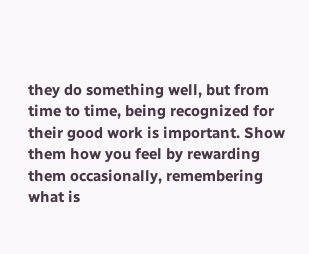they do something well, but from time to time, being recognized for their good work is important. Show them how you feel by rewarding them occasionally, remembering what is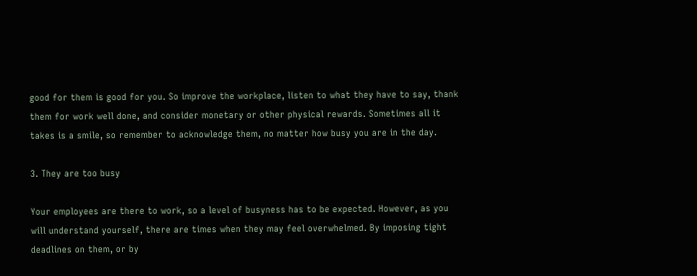good for them is good for you. So improve the workplace, listen to what they have to say, thank them for work well done, and consider monetary or other physical rewards. Sometimes all it takes is a smile, so remember to acknowledge them, no matter how busy you are in the day.

3. They are too busy

Your employees are there to work, so a level of busyness has to be expected. However, as you will understand yourself, there are times when they may feel overwhelmed. By imposing tight deadlines on them, or by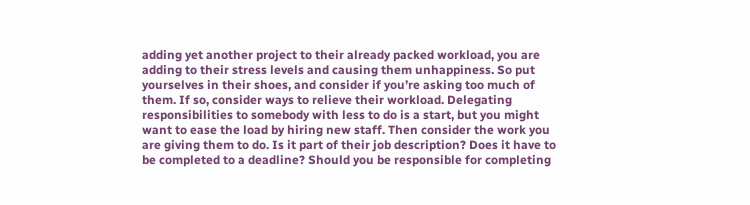adding yet another project to their already packed workload, you are adding to their stress levels and causing them unhappiness. So put yourselves in their shoes, and consider if you’re asking too much of them. If so, consider ways to relieve their workload. Delegating responsibilities to somebody with less to do is a start, but you might want to ease the load by hiring new staff. Then consider the work you are giving them to do. Is it part of their job description? Does it have to be completed to a deadline? Should you be responsible for completing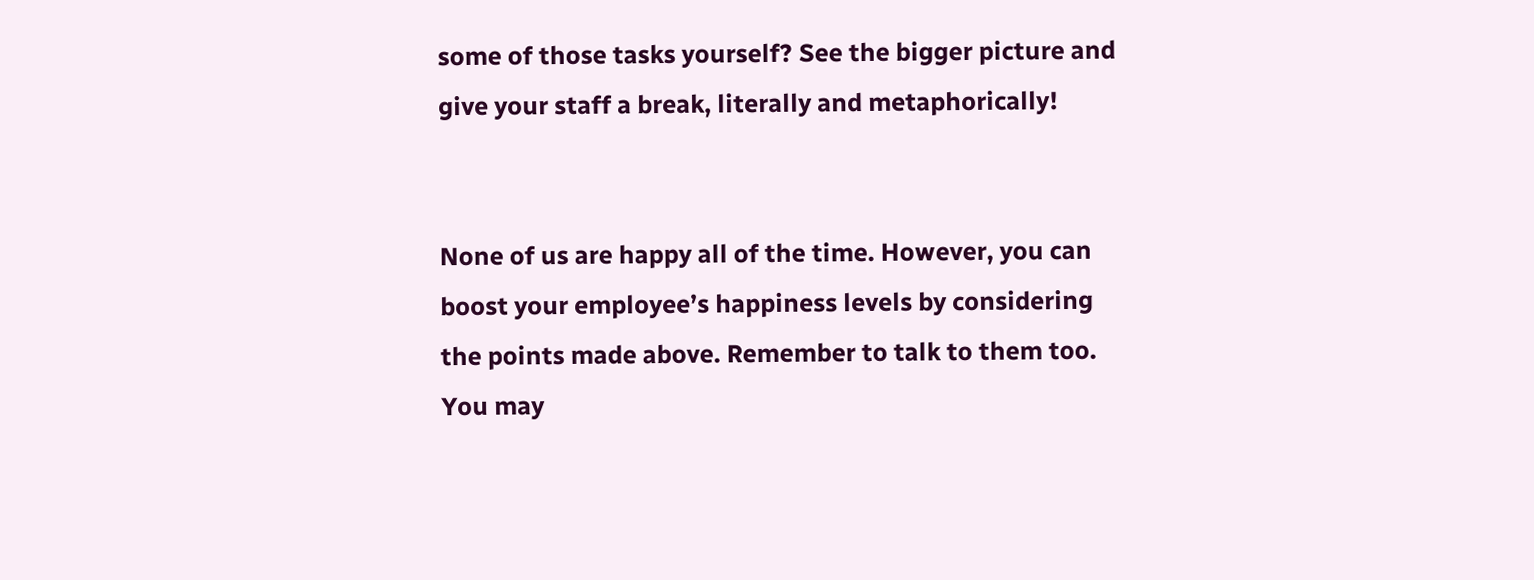some of those tasks yourself? See the bigger picture and give your staff a break, literally and metaphorically!


None of us are happy all of the time. However, you can boost your employee’s happiness levels by considering the points made above. Remember to talk to them too. You may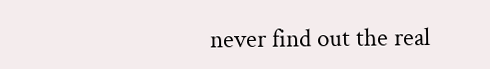never find out the real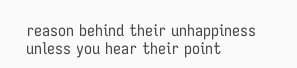reason behind their unhappiness unless you hear their point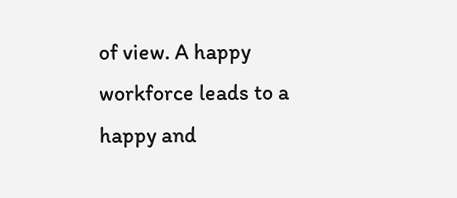of view. A happy workforce leads to a happy and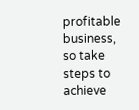profitable business, so take steps to achieve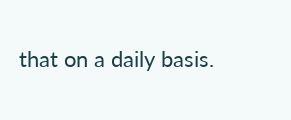that on a daily basis.